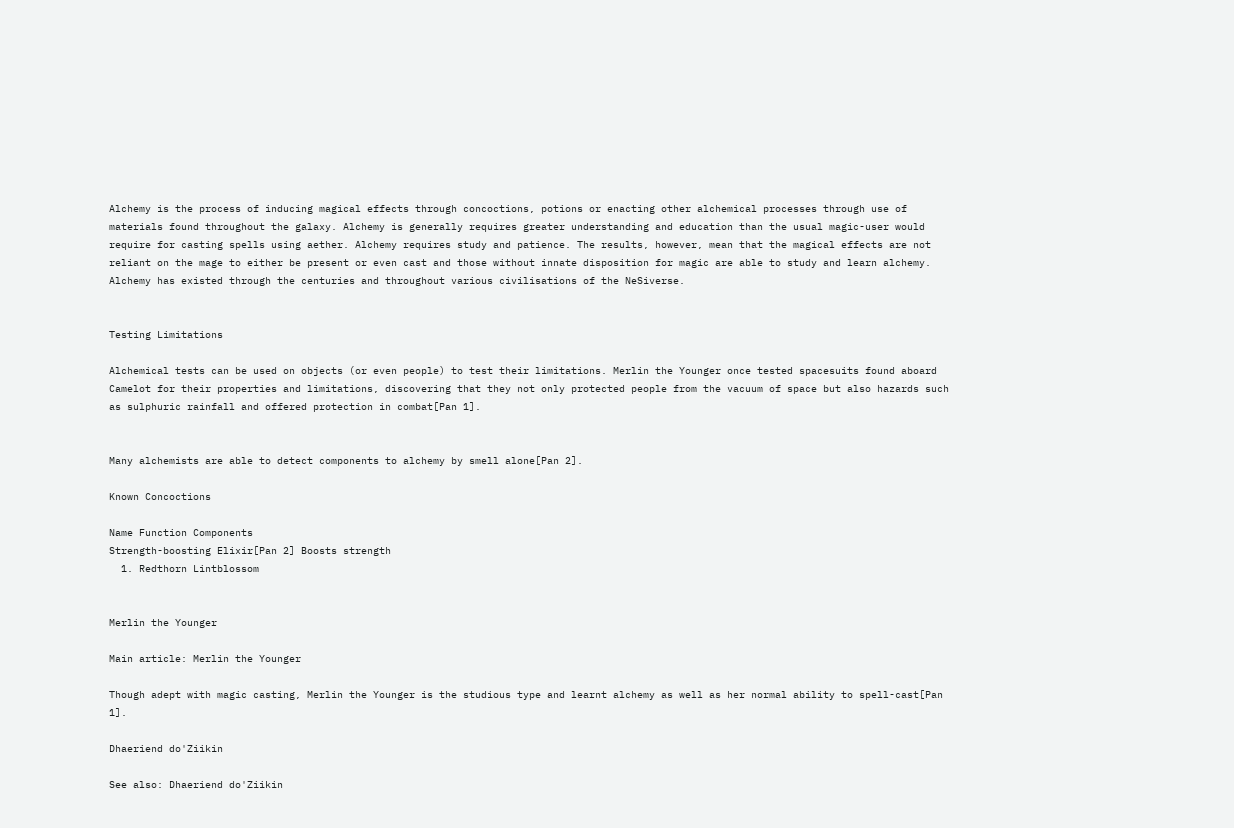Alchemy is the process of inducing magical effects through concoctions, potions or enacting other alchemical processes through use of materials found throughout the galaxy. Alchemy is generally requires greater understanding and education than the usual magic-user would require for casting spells using aether. Alchemy requires study and patience. The results, however, mean that the magical effects are not reliant on the mage to either be present or even cast and those without innate disposition for magic are able to study and learn alchemy. Alchemy has existed through the centuries and throughout various civilisations of the NeSiverse.


Testing Limitations

Alchemical tests can be used on objects (or even people) to test their limitations. Merlin the Younger once tested spacesuits found aboard Camelot for their properties and limitations, discovering that they not only protected people from the vacuum of space but also hazards such as sulphuric rainfall and offered protection in combat[Pan 1].


Many alchemists are able to detect components to alchemy by smell alone[Pan 2].

Known Concoctions

Name Function Components
Strength-boosting Elixir[Pan 2] Boosts strength
  1. Redthorn Lintblossom


Merlin the Younger

Main article: Merlin the Younger

Though adept with magic casting, Merlin the Younger is the studious type and learnt alchemy as well as her normal ability to spell-cast[Pan 1].

Dhaeriend do'Ziikin

See also: Dhaeriend do'Ziikin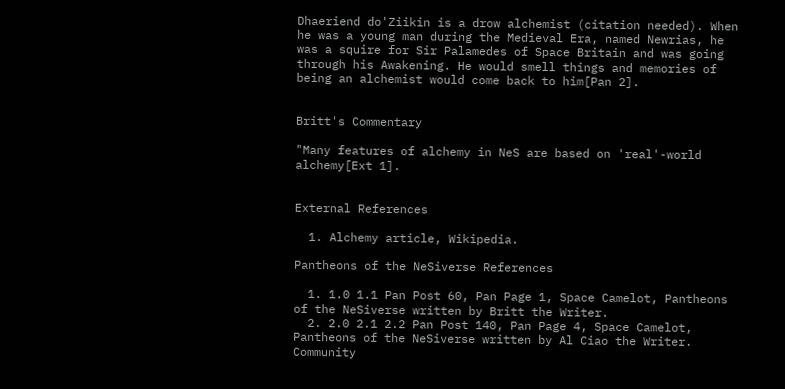Dhaeriend do'Ziikin is a drow alchemist (citation needed). When he was a young man during the Medieval Era, named Newrias, he was a squire for Sir Palamedes of Space Britain and was going through his Awakening. He would smell things and memories of being an alchemist would come back to him[Pan 2].


Britt's Commentary

"Many features of alchemy in NeS are based on 'real'-world alchemy[Ext 1].


External References

  1. Alchemy article, Wikipedia.

Pantheons of the NeSiverse References

  1. 1.0 1.1 Pan Post 60, Pan Page 1, Space Camelot, Pantheons of the NeSiverse written by Britt the Writer.
  2. 2.0 2.1 2.2 Pan Post 140, Pan Page 4, Space Camelot, Pantheons of the NeSiverse written by Al Ciao the Writer.
Community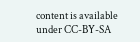content is available under CC-BY-SA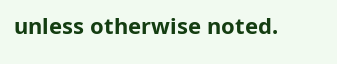unless otherwise noted.